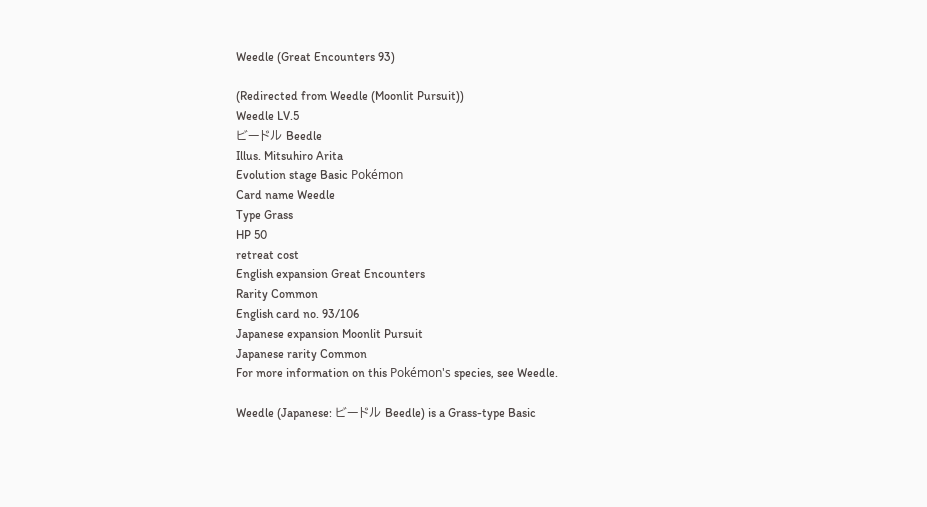Weedle (Great Encounters 93)

(Redirected from Weedle (Moonlit Pursuit))
Weedle LV.5
ビードル Beedle
Illus. Mitsuhiro Arita
Evolution stage Basic Pokémon
Card name Weedle
Type Grass
HP 50
retreat cost
English expansion Great Encounters
Rarity Common
English card no. 93/106
Japanese expansion Moonlit Pursuit
Japanese rarity Common
For more information on this Pokémon's species, see Weedle.

Weedle (Japanese: ビードル Beedle) is a Grass-type Basic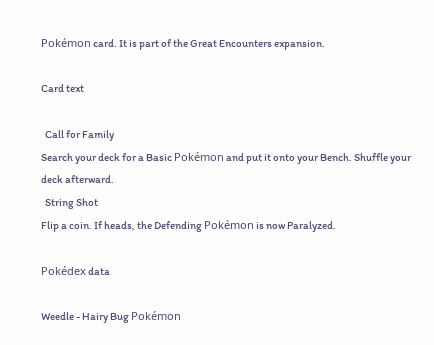Pokémon card. It is part of the Great Encounters expansion.

Card text

  Call for Family
Search your deck for a Basic Pokémon and put it onto your Bench. Shuffle your deck afterward.
  String Shot
Flip a coin. If heads, the Defending Pokémon is now Paralyzed.

Pokédex data

Weedle - Hairy Bug Pokémon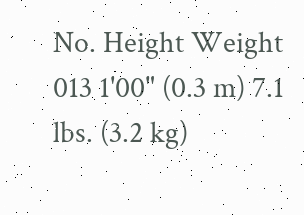No. Height Weight
013 1'00" (0.3 m) 7.1 lbs. (3.2 kg)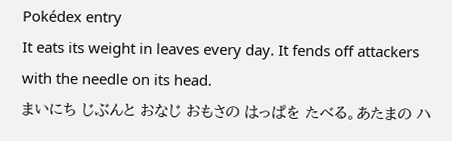Pokédex entry
It eats its weight in leaves every day. It fends off attackers with the needle on its head.
まいにち じぶんと おなじ おもさの はっぱを たべる。あたまの ハ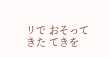リで おそってきた てきを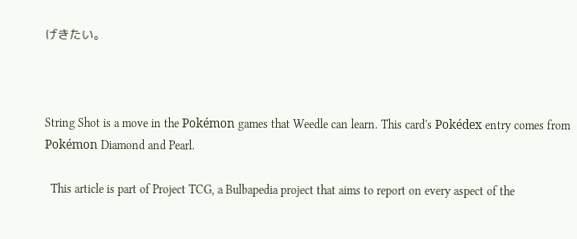げきたい。



String Shot is a move in the Pokémon games that Weedle can learn. This card's Pokédex entry comes from Pokémon Diamond and Pearl.

  This article is part of Project TCG, a Bulbapedia project that aims to report on every aspect of the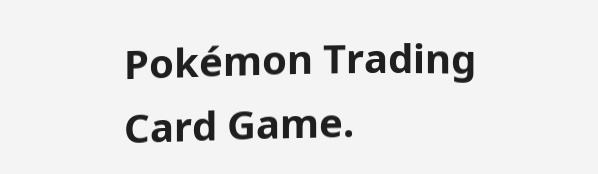Pokémon Trading Card Game.